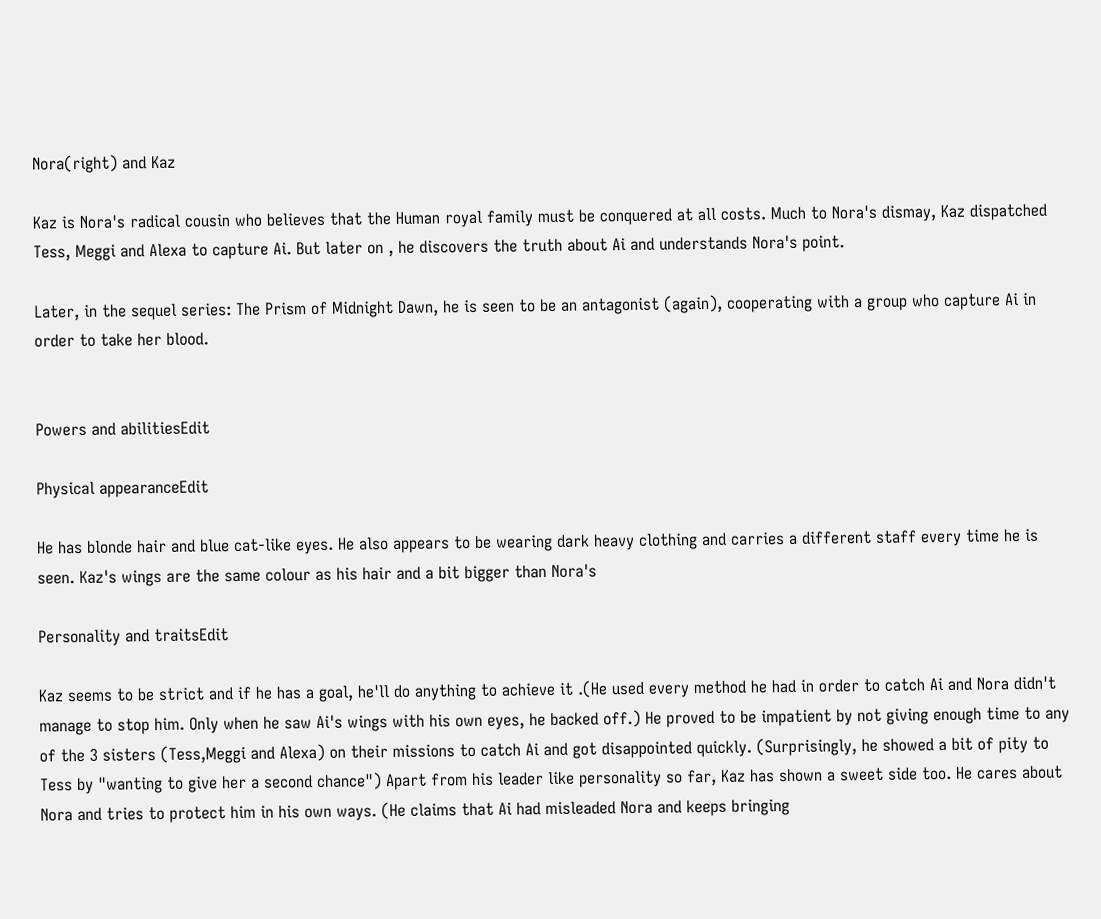Nora(right) and Kaz

Kaz is Nora's radical cousin who believes that the Human royal family must be conquered at all costs. Much to Nora's dismay, Kaz dispatched Tess, Meggi and Alexa to capture Ai. But later on , he discovers the truth about Ai and understands Nora's point.

Later, in the sequel series: The Prism of Midnight Dawn, he is seen to be an antagonist (again), cooperating with a group who capture Ai in order to take her blood.


Powers and abilitiesEdit

Physical appearanceEdit

He has blonde hair and blue cat-like eyes. He also appears to be wearing dark heavy clothing and carries a different staff every time he is seen. Kaz's wings are the same colour as his hair and a bit bigger than Nora's

Personality and traitsEdit

Kaz seems to be strict and if he has a goal, he'll do anything to achieve it .(He used every method he had in order to catch Ai and Nora didn't manage to stop him. Only when he saw Ai's wings with his own eyes, he backed off.) He proved to be impatient by not giving enough time to any of the 3 sisters (Tess,Meggi and Alexa) on their missions to catch Ai and got disappointed quickly. (Surprisingly, he showed a bit of pity to Tess by "wanting to give her a second chance") Apart from his leader like personality so far, Kaz has shown a sweet side too. He cares about Nora and tries to protect him in his own ways. (He claims that Ai had misleaded Nora and keeps bringing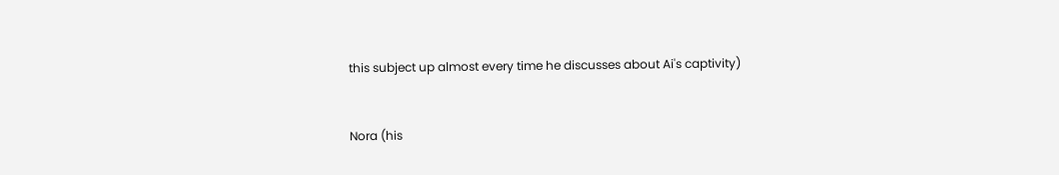this subject up almost every time he discusses about Ai's captivity)


Nora (his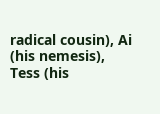radical cousin), Ai (his nemesis), Tess (his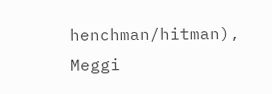henchman/hitman), Meggi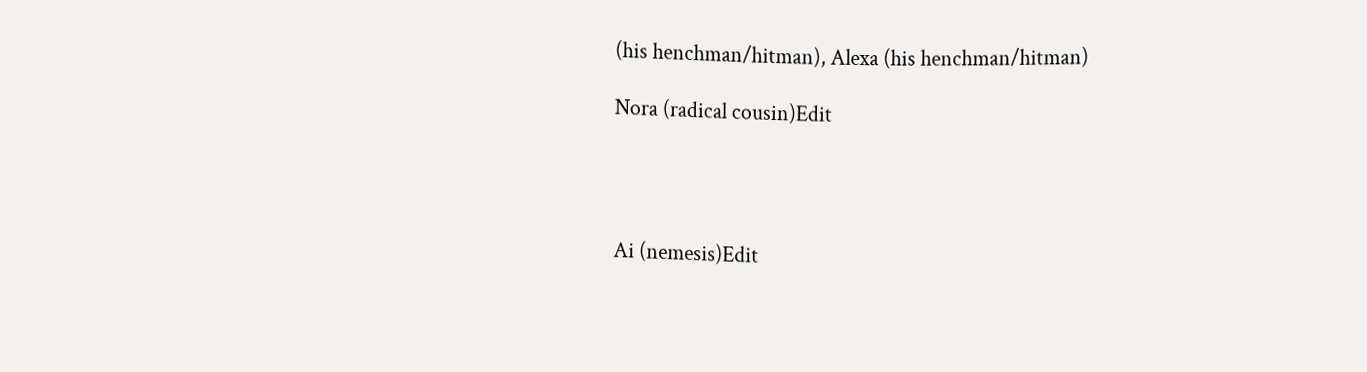(his henchman/hitman), Alexa (his henchman/hitman)

Nora (radical cousin)Edit




Ai (nemesis)Edit